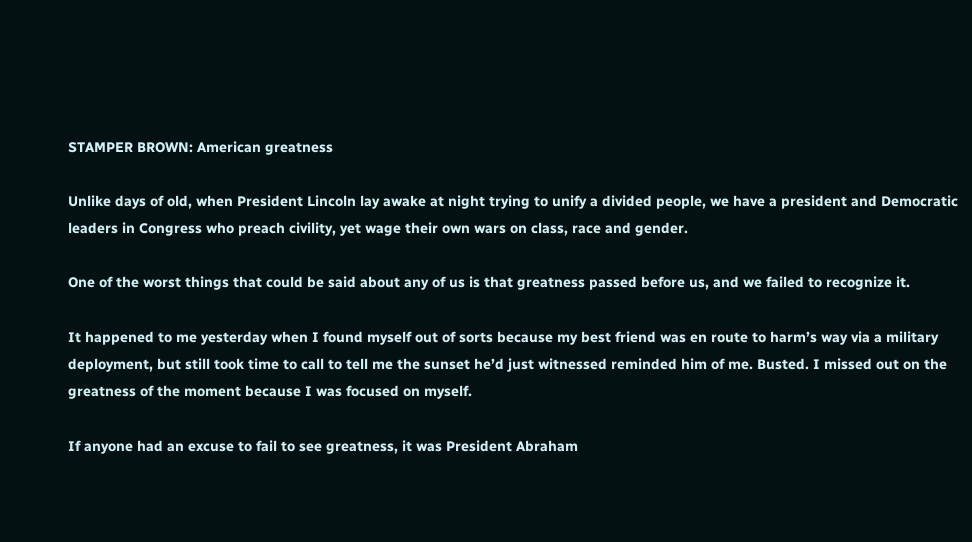STAMPER BROWN: American greatness

Unlike days of old, when President Lincoln lay awake at night trying to unify a divided people, we have a president and Democratic leaders in Congress who preach civility, yet wage their own wars on class, race and gender.

One of the worst things that could be said about any of us is that greatness passed before us, and we failed to recognize it.

It happened to me yesterday when I found myself out of sorts because my best friend was en route to harm’s way via a military deployment, but still took time to call to tell me the sunset he’d just witnessed reminded him of me. Busted. I missed out on the greatness of the moment because I was focused on myself.

If anyone had an excuse to fail to see greatness, it was President Abraham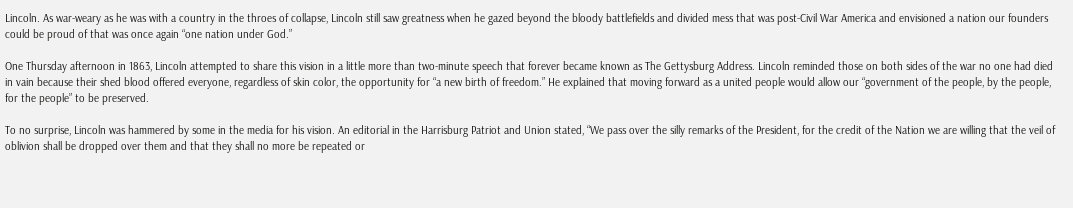Lincoln. As war-weary as he was with a country in the throes of collapse, Lincoln still saw greatness when he gazed beyond the bloody battlefields and divided mess that was post-Civil War America and envisioned a nation our founders could be proud of that was once again “one nation under God.”

One Thursday afternoon in 1863, Lincoln attempted to share this vision in a little more than two-minute speech that forever became known as The Gettysburg Address. Lincoln reminded those on both sides of the war no one had died in vain because their shed blood offered everyone, regardless of skin color, the opportunity for “a new birth of freedom.” He explained that moving forward as a united people would allow our “government of the people, by the people, for the people” to be preserved.

To no surprise, Lincoln was hammered by some in the media for his vision. An editorial in the Harrisburg Patriot and Union stated, “We pass over the silly remarks of the President, for the credit of the Nation we are willing that the veil of oblivion shall be dropped over them and that they shall no more be repeated or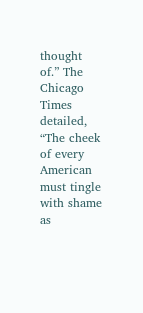thought of.” The Chicago Times detailed, “The cheek of every American must tingle with shame as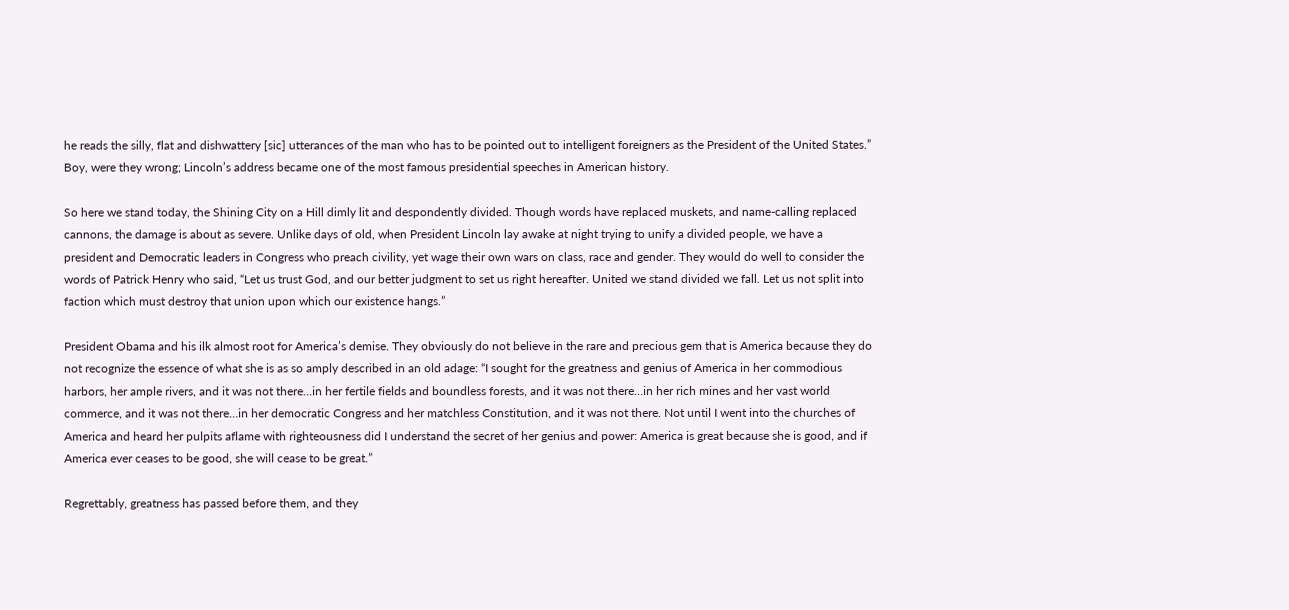he reads the silly, flat and dishwattery [sic] utterances of the man who has to be pointed out to intelligent foreigners as the President of the United States.” Boy, were they wrong; Lincoln’s address became one of the most famous presidential speeches in American history.

So here we stand today, the Shining City on a Hill dimly lit and despondently divided. Though words have replaced muskets, and name-calling replaced cannons, the damage is about as severe. Unlike days of old, when President Lincoln lay awake at night trying to unify a divided people, we have a president and Democratic leaders in Congress who preach civility, yet wage their own wars on class, race and gender. They would do well to consider the words of Patrick Henry who said, “Let us trust God, and our better judgment to set us right hereafter. United we stand divided we fall. Let us not split into faction which must destroy that union upon which our existence hangs.”

President Obama and his ilk almost root for America’s demise. They obviously do not believe in the rare and precious gem that is America because they do not recognize the essence of what she is as so amply described in an old adage: “I sought for the greatness and genius of America in her commodious harbors, her ample rivers, and it was not there…in her fertile fields and boundless forests, and it was not there…in her rich mines and her vast world commerce, and it was not there…in her democratic Congress and her matchless Constitution, and it was not there. Not until I went into the churches of America and heard her pulpits aflame with righteousness did I understand the secret of her genius and power: America is great because she is good, and if America ever ceases to be good, she will cease to be great.”

Regrettably, greatness has passed before them, and they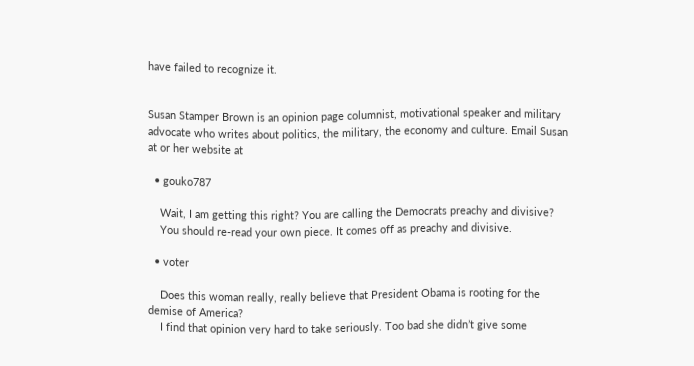have failed to recognize it.


Susan Stamper Brown is an opinion page columnist, motivational speaker and military advocate who writes about politics, the military, the economy and culture. Email Susan at or her website at

  • gouko787

    Wait, I am getting this right? You are calling the Democrats preachy and divisive?
    You should re-read your own piece. It comes off as preachy and divisive.

  • voter

    Does this woman really, really believe that President Obama is rooting for the demise of America?
    I find that opinion very hard to take seriously. Too bad she didn’t give some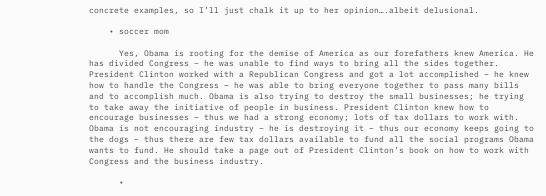concrete examples, so I’ll just chalk it up to her opinion….albeit delusional.

    • soccer mom

      Yes, Obama is rooting for the demise of America as our forefathers knew America. He has divided Congress – he was unable to find ways to bring all the sides together. President Clinton worked with a Republican Congress and got a lot accomplished – he knew how to handle the Congress – he was able to bring everyone together to pass many bills and to accomplish much. Obama is also trying to destroy the small businesses; he trying to take away the initiative of people in business. President Clinton knew how to encourage businesses – thus we had a strong economy; lots of tax dollars to work with. Obama is not encouraging industry – he is destroying it – thus our economy keeps going to the dogs – thus there are few tax dollars available to fund all the social programs Obama wants to fund. He should take a page out of President Clinton’s book on how to work with Congress and the business industry.

      •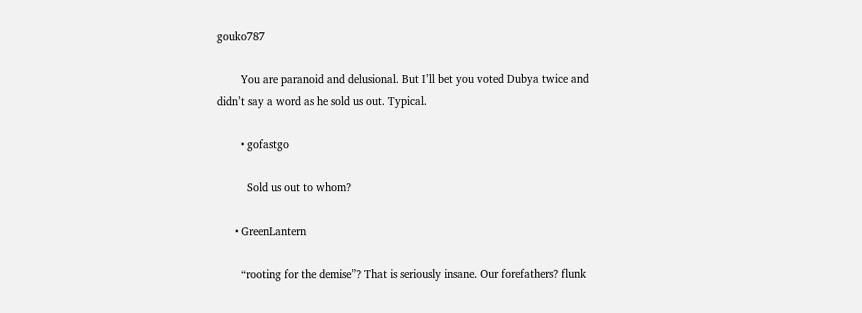gouko787

        You are paranoid and delusional. But I’ll bet you voted Dubya twice and didn’t say a word as he sold us out. Typical.

        • gofastgo

          Sold us out to whom?

      • GreenLantern

        “rooting for the demise”? That is seriously insane. Our forefathers? flunk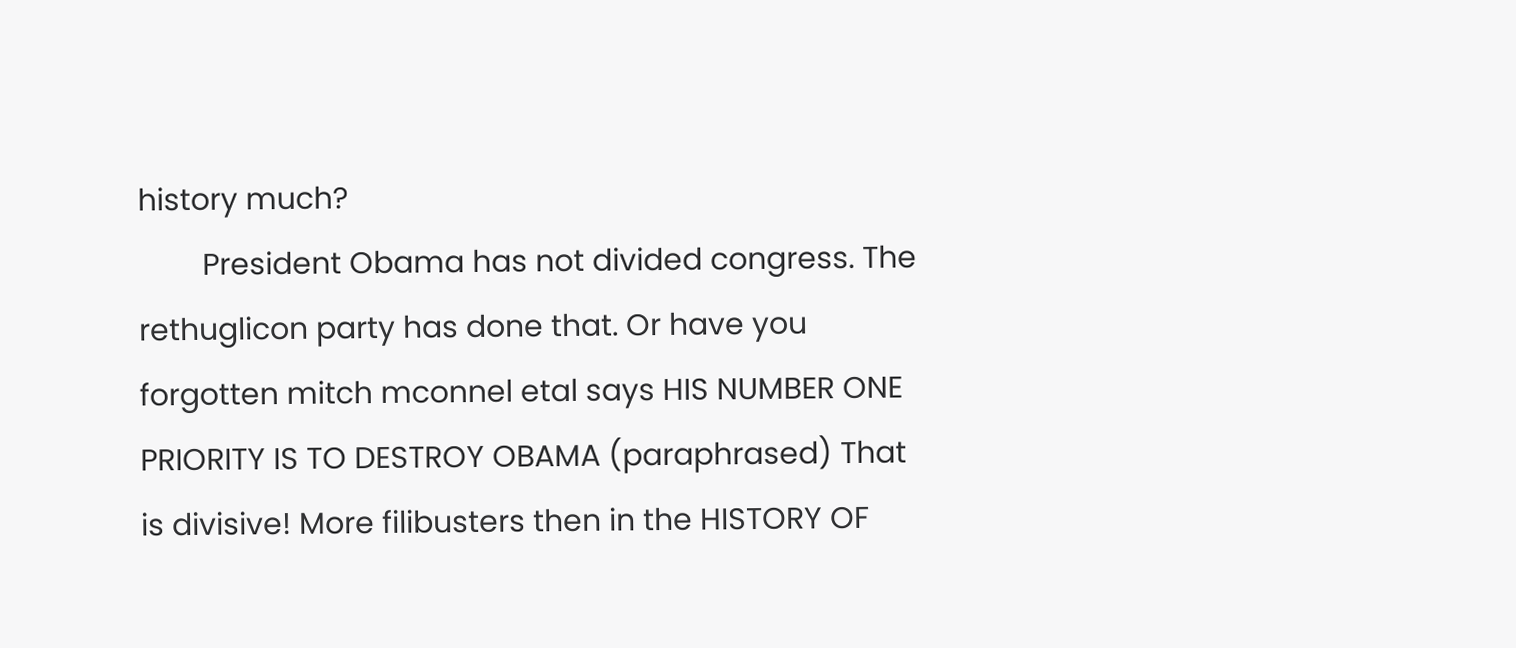history much?
        President Obama has not divided congress. The rethuglicon party has done that. Or have you forgotten mitch mconnel etal says HIS NUMBER ONE PRIORITY IS TO DESTROY OBAMA (paraphrased) That is divisive! More filibusters then in the HISTORY OF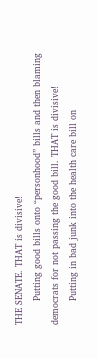THE SENATE. THAT is divisive!
        Putting good bills onto “personhood” bills and then blaming democrats for not passing the good bill. THAT is divisive!
        Putting in bad junk into the health care bill on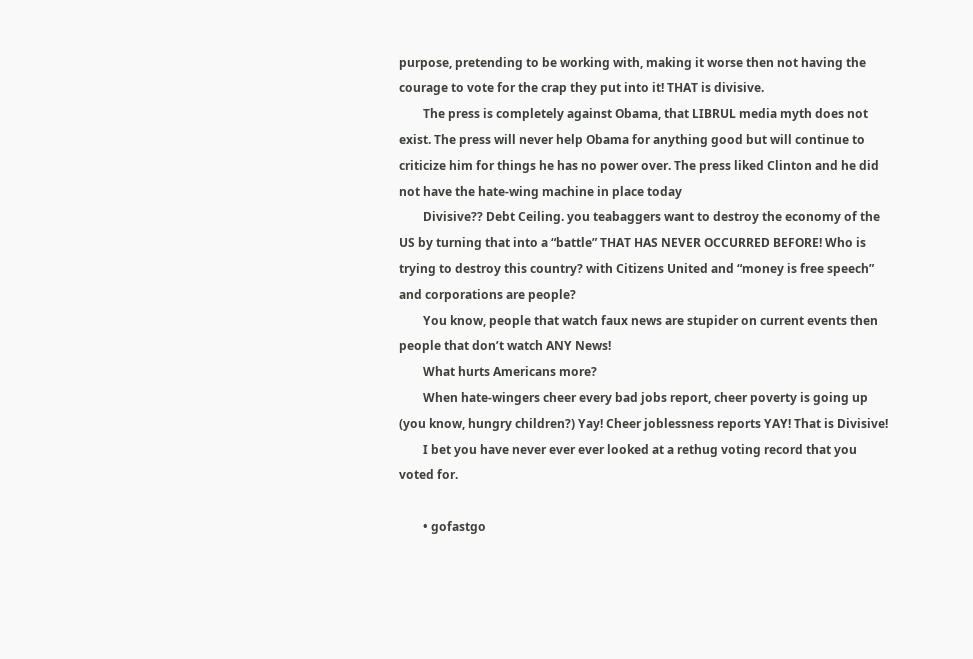purpose, pretending to be working with, making it worse then not having the courage to vote for the crap they put into it! THAT is divisive.
        The press is completely against Obama, that LIBRUL media myth does not exist. The press will never help Obama for anything good but will continue to criticize him for things he has no power over. The press liked Clinton and he did not have the hate-wing machine in place today
        Divisive?? Debt Ceiling. you teabaggers want to destroy the economy of the US by turning that into a “battle” THAT HAS NEVER OCCURRED BEFORE! Who is trying to destroy this country? with Citizens United and “money is free speech” and corporations are people?
        You know, people that watch faux news are stupider on current events then people that don’t watch ANY News!
        What hurts Americans more?
        When hate-wingers cheer every bad jobs report, cheer poverty is going up (you know, hungry children?) Yay! Cheer joblessness reports YAY! That is Divisive!
        I bet you have never ever ever looked at a rethug voting record that you voted for.

        • gofastgo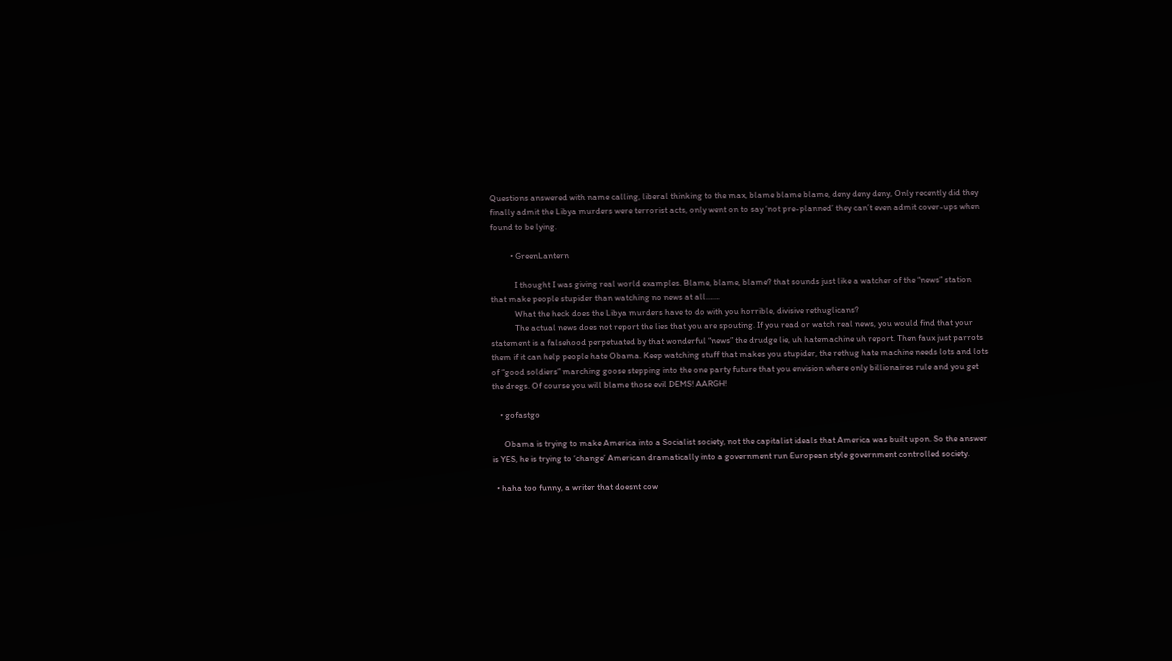Questions answered with name calling, liberal thinking to the max, blame blame blame, deny deny deny, Only recently did they finally admit the Libya murders were terrorist acts, only went on to say ‘not pre-planned’ they can’t even admit cover-ups when found to be lying.

          • GreenLantern

            I thought I was giving real world examples. Blame, blame, blame? that sounds just like a watcher of the “news” station that make people stupider than watching no news at all…….
            What the heck does the Libya murders have to do with you horrible, divisive rethuglicans?
            The actual news does not report the lies that you are spouting. If you read or watch real news, you would find that your statement is a falsehood perpetuated by that wonderful “news” the drudge lie, uh hatemachine uh report. Then faux just parrots them if it can help people hate Obama. Keep watching stuff that makes you stupider, the rethug hate machine needs lots and lots of “good soldiers” marching goose stepping into the one party future that you envision where only billionaires rule and you get the dregs. Of course you will blame those evil DEMS! AARGH!

    • gofastgo

      Obama is trying to make America into a Socialist society, not the capitalist ideals that America was built upon. So the answer is YES, he is trying to ‘change’ American dramatically into a government run European style government controlled society.

  • haha too funny, a writer that doesnt cow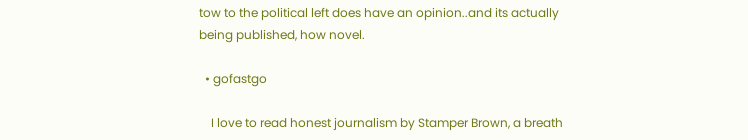tow to the political left does have an opinion..and its actually being published, how novel.

  • gofastgo

    I love to read honest journalism by Stamper Brown, a breath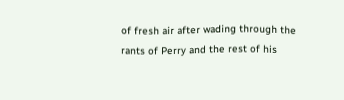of fresh air after wading through the rants of Perry and the rest of his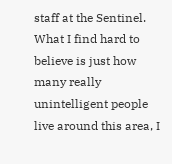staff at the Sentinel. What I find hard to believe is just how many really unintelligent people live around this area, I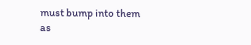must bump into them as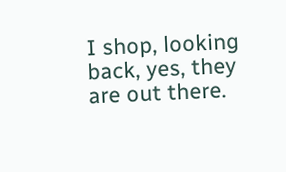I shop, looking back, yes, they are out there.